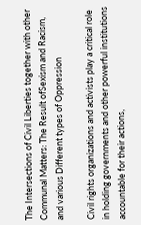The Intersections of Civil Liberties together with other Communal Matters: The Result ofSexism and Racism, and various Different types of Oppression

Civil rights organizations and activists play a critical role in holding governments and other powerful institutions accountable for their actions,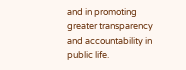and in promoting greater transparency and accountability in public life.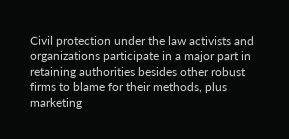Civil protection under the law activists and organizations participate in a major part in retaining authorities besides other robust firms to blame for their methods, plus marketing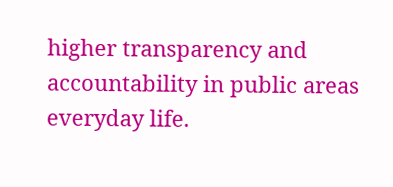higher transparency and accountability in public areas everyday life.